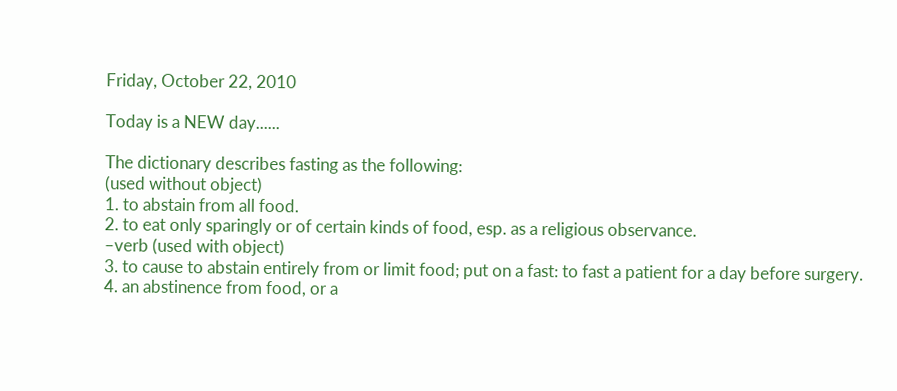Friday, October 22, 2010

Today is a NEW day......

The dictionary describes fasting as the following:
(used without object)
1. to abstain from all food.
2. to eat only sparingly or of certain kinds of food, esp. as a religious observance.
–verb (used with object)
3. to cause to abstain entirely from or limit food; put on a fast: to fast a patient for a day before surgery.
4. an abstinence from food, or a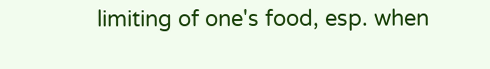limiting of one's food, esp. when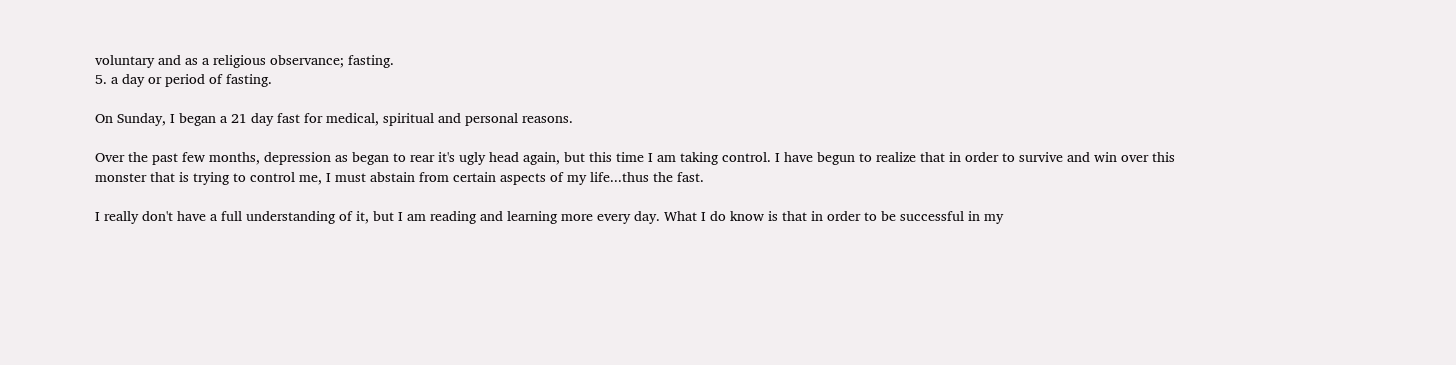voluntary and as a religious observance; fasting.
5. a day or period of fasting.

On Sunday, I began a 21 day fast for medical, spiritual and personal reasons.

Over the past few months, depression as began to rear it's ugly head again, but this time I am taking control. I have begun to realize that in order to survive and win over this monster that is trying to control me, I must abstain from certain aspects of my life...thus the fast.

I really don't have a full understanding of it, but I am reading and learning more every day. What I do know is that in order to be successful in my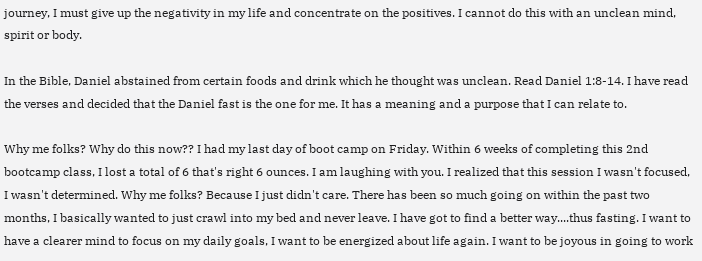journey, I must give up the negativity in my life and concentrate on the positives. I cannot do this with an unclean mind, spirit or body.

In the Bible, Daniel abstained from certain foods and drink which he thought was unclean. Read Daniel 1:8-14. I have read the verses and decided that the Daniel fast is the one for me. It has a meaning and a purpose that I can relate to.

Why me folks? Why do this now?? I had my last day of boot camp on Friday. Within 6 weeks of completing this 2nd bootcamp class, I lost a total of 6 that's right 6 ounces. I am laughing with you. I realized that this session I wasn't focused, I wasn't determined. Why me folks? Because I just didn't care. There has been so much going on within the past two months, I basically wanted to just crawl into my bed and never leave. I have got to find a better way....thus fasting. I want to have a clearer mind to focus on my daily goals, I want to be energized about life again. I want to be joyous in going to work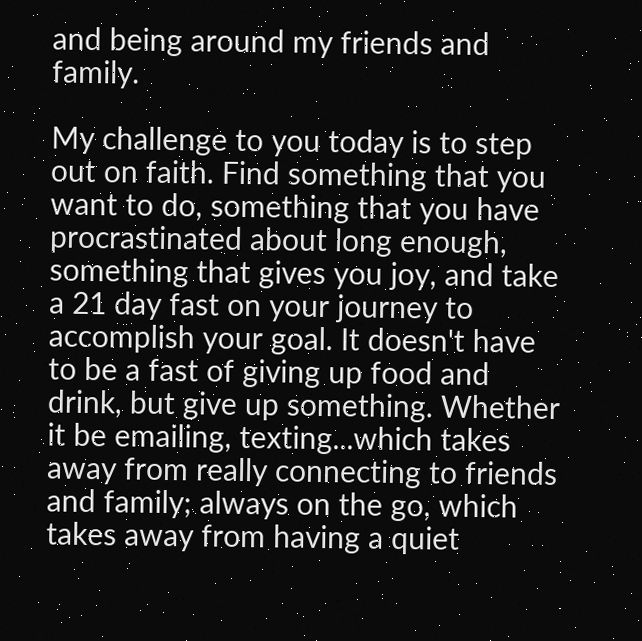and being around my friends and family.

My challenge to you today is to step out on faith. Find something that you want to do, something that you have procrastinated about long enough, something that gives you joy, and take a 21 day fast on your journey to accomplish your goal. It doesn't have to be a fast of giving up food and drink, but give up something. Whether it be emailing, texting...which takes away from really connecting to friends and family; always on the go, which takes away from having a quiet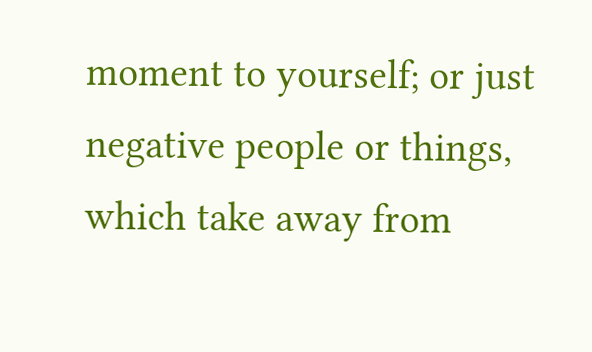moment to yourself; or just negative people or things, which take away from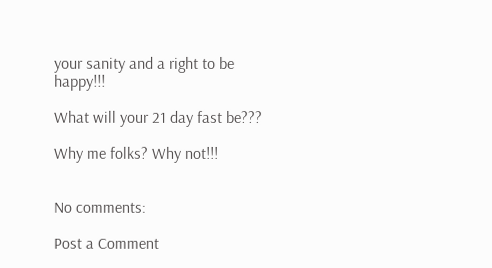your sanity and a right to be happy!!!

What will your 21 day fast be???

Why me folks? Why not!!!


No comments:

Post a Comment